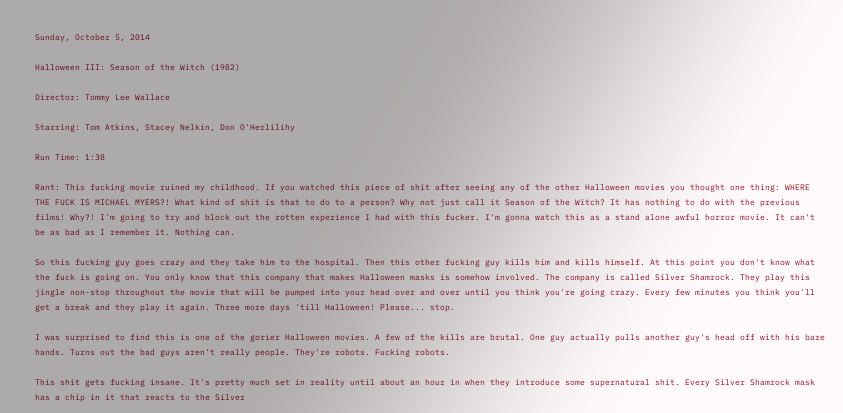Sunday, October 5, 2014

Halloween III: Season of the Witch (1982)

Director: Tommy Lee Wallace

Starring: Tom Atkins, Stacey Nelkin, Don O'Herlilihy

Run Time: 1:38

Rant: This fucking movie ruined my childhood. If you watched this piece of shit after seeing any of the other Halloween movies you thought one thing: WHERE THE FUCK IS MICHAEL MYERS?! What kind of shit is that to do to a person? Why not just call it Season of the Witch? It has nothing to do with the previous films! Why?! I'm going to try and block out the rotten experience I had with this fucker. I'm gonna watch this as a stand alone awful horror movie. It can't be as bad as I remember it. Nothing can.

So this fucking guy goes crazy and they take him to the hospital. Then this other fucking guy kills him and kills himself. At this point you don't know what the fuck is going on. You only know that this company that makes Halloween masks is somehow involved. The company is called Silver Shamrock. They play this jingle non-stop throughout the movie that will be pumped into your head over and over until you think you're going crazy. Every few minutes you think you'll get a break and they play it again. Three more days 'till Halloween! Please... stop.

I was surprised to find this is one of the gorier Halloween movies. A few of the kills are brutal. One guy actually pulls another guy's head off with his bare hands. Turns out the bad guys aren't really people. They're robots. Fucking robots.

This shit gets fucking insane. It's pretty much set in reality until about an hour in when they introduce some supernatural shit. Every Silver Shamrock mask has a chip in it that reacts to the Silver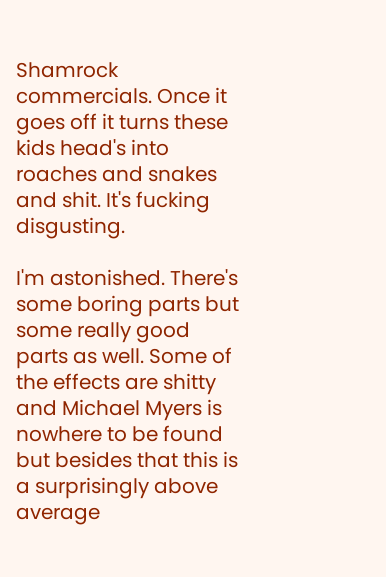Shamrock commercials. Once it goes off it turns these kids head's into roaches and snakes and shit. It's fucking disgusting.

I'm astonished. There's some boring parts but some really good parts as well. Some of the effects are shitty and Michael Myers is nowhere to be found but besides that this is a surprisingly above average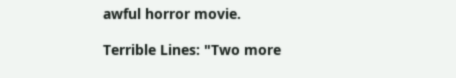awful horror movie.

Terrible Lines: "Two more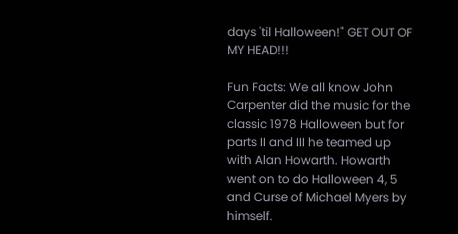days 'til Halloween!" GET OUT OF MY HEAD!!!

Fun Facts: We all know John Carpenter did the music for the classic 1978 Halloween but for parts II and III he teamed up with Alan Howarth. Howarth went on to do Halloween 4, 5 and Curse of Michael Myers by himself.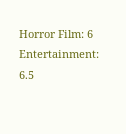Horror Film: 6
Entertainment: 6.5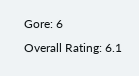Gore: 6
Overall Rating: 6.1